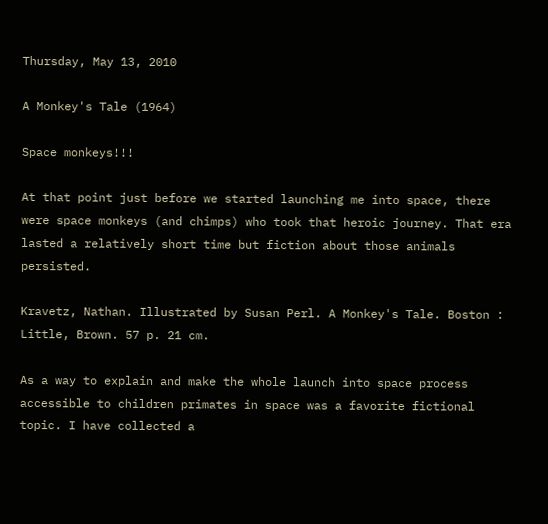Thursday, May 13, 2010

A Monkey's Tale (1964)

Space monkeys!!!

At that point just before we started launching me into space, there were space monkeys (and chimps) who took that heroic journey. That era lasted a relatively short time but fiction about those animals persisted.

Kravetz, Nathan. Illustrated by Susan Perl. A Monkey's Tale. Boston : Little, Brown. 57 p. 21 cm.

As a way to explain and make the whole launch into space process accessible to children primates in space was a favorite fictional topic. I have collected a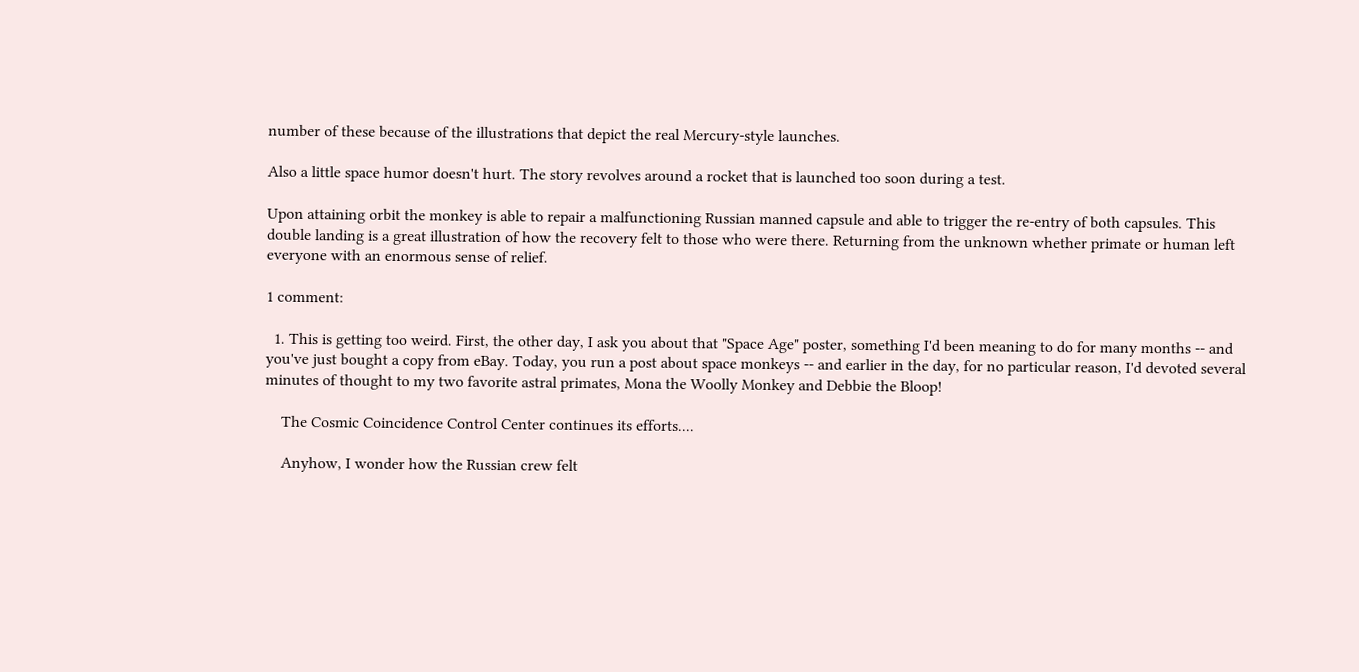number of these because of the illustrations that depict the real Mercury-style launches.

Also a little space humor doesn't hurt. The story revolves around a rocket that is launched too soon during a test.

Upon attaining orbit the monkey is able to repair a malfunctioning Russian manned capsule and able to trigger the re-entry of both capsules. This double landing is a great illustration of how the recovery felt to those who were there. Returning from the unknown whether primate or human left everyone with an enormous sense of relief.

1 comment:

  1. This is getting too weird. First, the other day, I ask you about that "Space Age" poster, something I'd been meaning to do for many months -- and you've just bought a copy from eBay. Today, you run a post about space monkeys -- and earlier in the day, for no particular reason, I'd devoted several minutes of thought to my two favorite astral primates, Mona the Woolly Monkey and Debbie the Bloop!

    The Cosmic Coincidence Control Center continues its efforts....

    Anyhow, I wonder how the Russian crew felt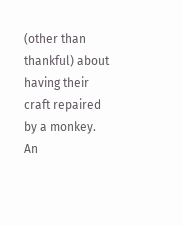(other than thankful) about having their craft repaired by a monkey. An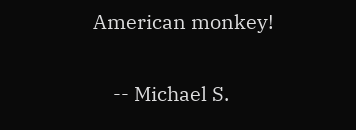American monkey!

    -- Michael S.